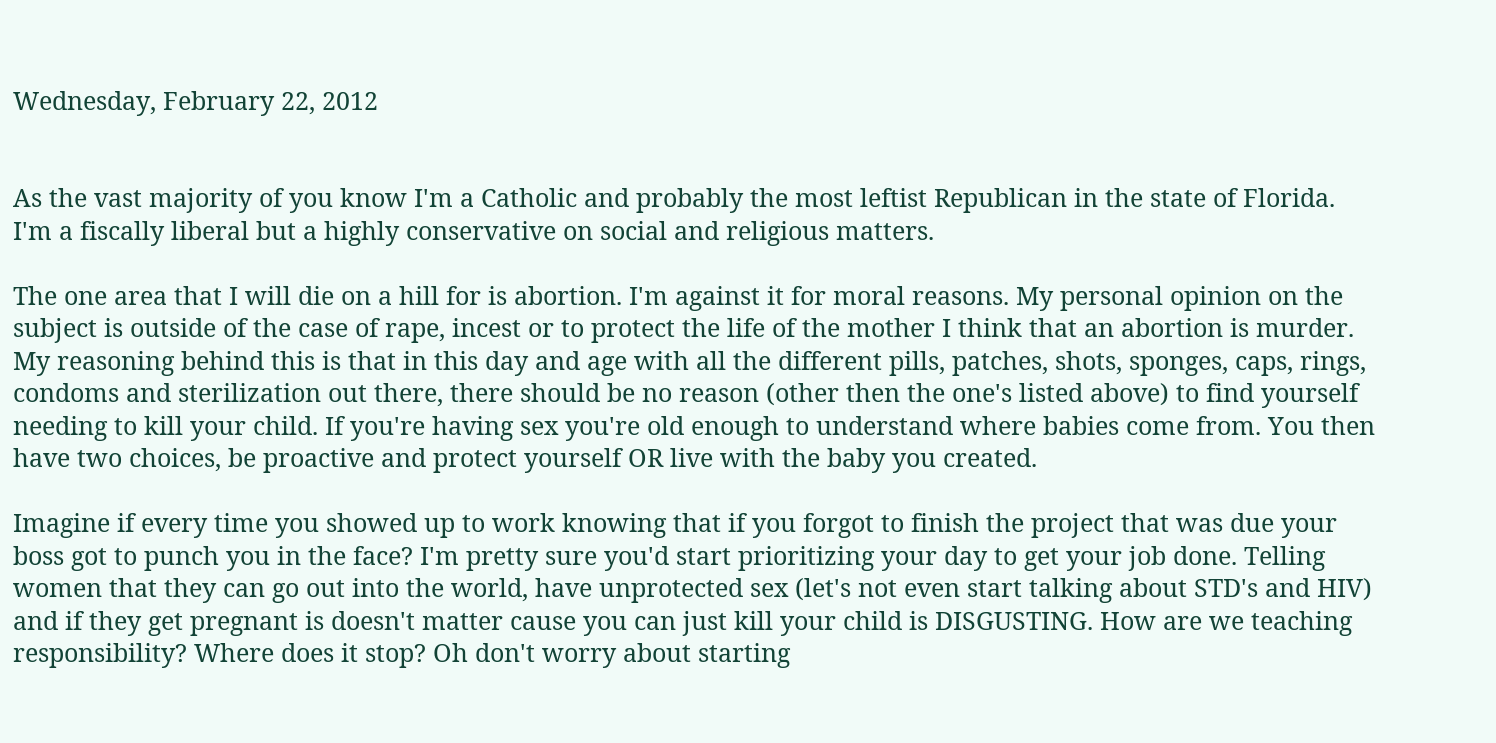Wednesday, February 22, 2012


As the vast majority of you know I'm a Catholic and probably the most leftist Republican in the state of Florida.  I'm a fiscally liberal but a highly conservative on social and religious matters.

The one area that I will die on a hill for is abortion. I'm against it for moral reasons. My personal opinion on the subject is outside of the case of rape, incest or to protect the life of the mother I think that an abortion is murder.  My reasoning behind this is that in this day and age with all the different pills, patches, shots, sponges, caps, rings, condoms and sterilization out there, there should be no reason (other then the one's listed above) to find yourself needing to kill your child. If you're having sex you're old enough to understand where babies come from. You then have two choices, be proactive and protect yourself OR live with the baby you created.

Imagine if every time you showed up to work knowing that if you forgot to finish the project that was due your boss got to punch you in the face? I'm pretty sure you'd start prioritizing your day to get your job done. Telling women that they can go out into the world, have unprotected sex (let's not even start talking about STD's and HIV) and if they get pregnant is doesn't matter cause you can just kill your child is DISGUSTING. How are we teaching responsibility? Where does it stop? Oh don't worry about starting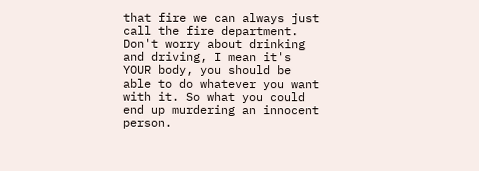that fire we can always just call the fire department.  Don't worry about drinking and driving, I mean it's YOUR body, you should be able to do whatever you want with it. So what you could end up murdering an innocent person.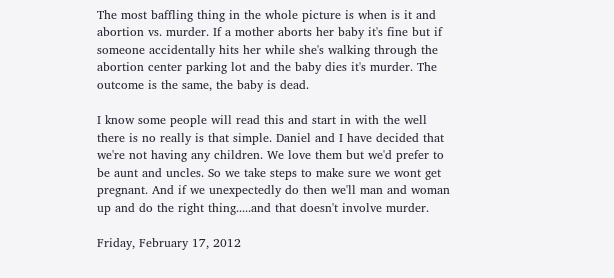The most baffling thing in the whole picture is when is it and abortion vs. murder. If a mother aborts her baby it's fine but if someone accidentally hits her while she's walking through the abortion center parking lot and the baby dies it's murder. The outcome is the same, the baby is dead.

I know some people will read this and start in with the well there is no really is that simple. Daniel and I have decided that we're not having any children. We love them but we'd prefer to be aunt and uncles. So we take steps to make sure we wont get pregnant. And if we unexpectedly do then we'll man and woman up and do the right thing.....and that doesn't involve murder.

Friday, February 17, 2012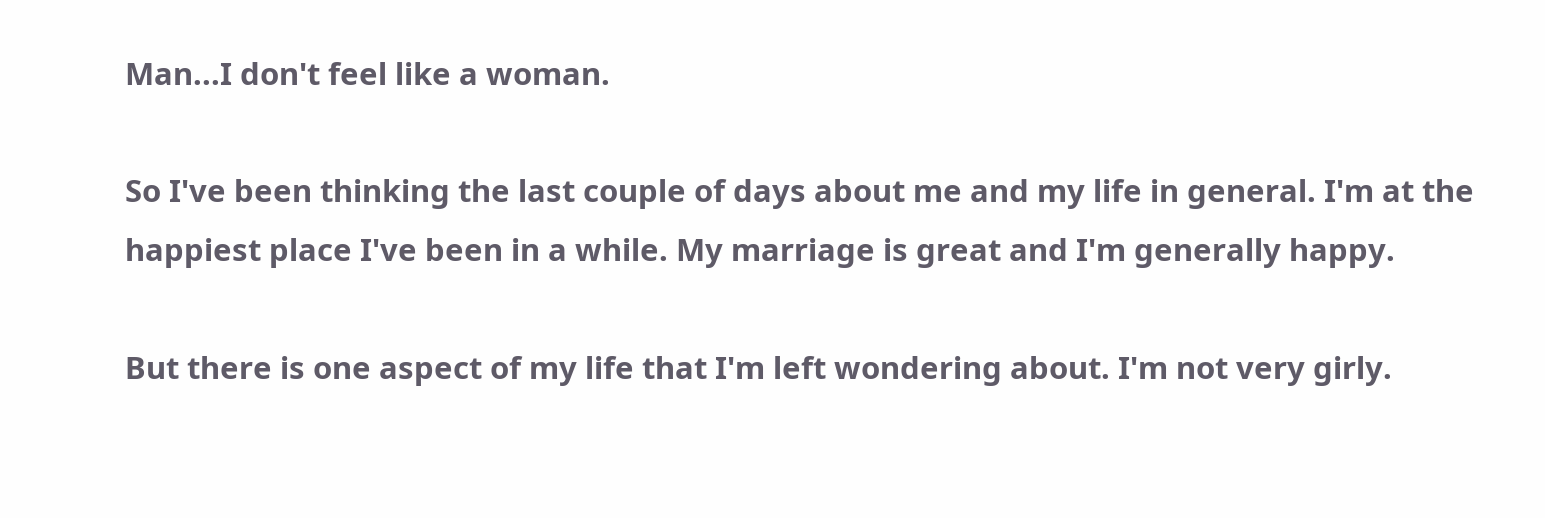Man...I don't feel like a woman.

So I've been thinking the last couple of days about me and my life in general. I'm at the happiest place I've been in a while. My marriage is great and I'm generally happy.

But there is one aspect of my life that I'm left wondering about. I'm not very girly.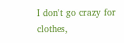I don't go crazy for clothes,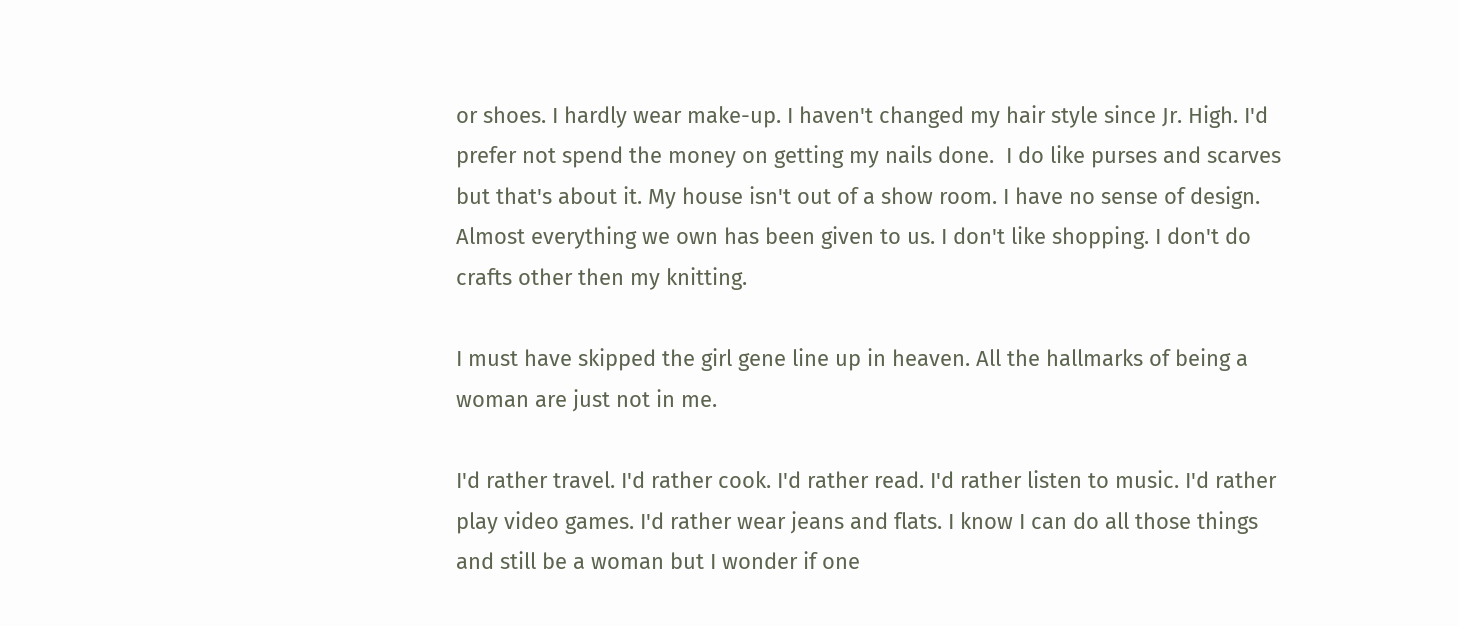or shoes. I hardly wear make-up. I haven't changed my hair style since Jr. High. I'd prefer not spend the money on getting my nails done.  I do like purses and scarves but that's about it. My house isn't out of a show room. I have no sense of design. Almost everything we own has been given to us. I don't like shopping. I don't do crafts other then my knitting.

I must have skipped the girl gene line up in heaven. All the hallmarks of being a woman are just not in me.

I'd rather travel. I'd rather cook. I'd rather read. I'd rather listen to music. I'd rather play video games. I'd rather wear jeans and flats. I know I can do all those things and still be a woman but I wonder if one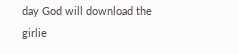day God will download the girlie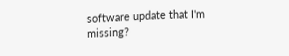software update that I'm missing?